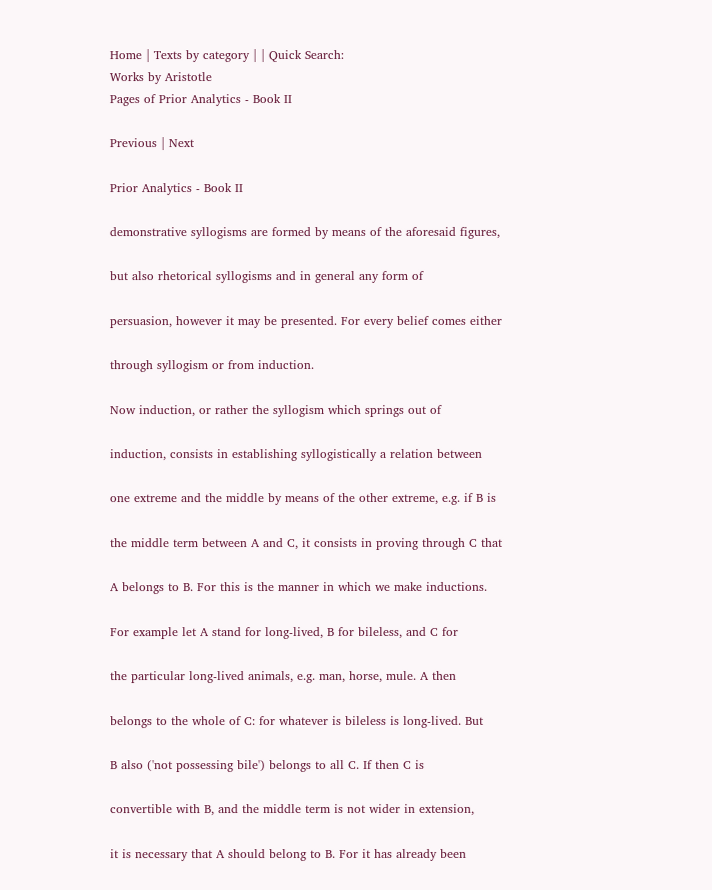Home | Texts by category | | Quick Search:
Works by Aristotle
Pages of Prior Analytics - Book II

Previous | Next

Prior Analytics - Book II

demonstrative syllogisms are formed by means of the aforesaid figures,

but also rhetorical syllogisms and in general any form of

persuasion, however it may be presented. For every belief comes either

through syllogism or from induction.

Now induction, or rather the syllogism which springs out of

induction, consists in establishing syllogistically a relation between

one extreme and the middle by means of the other extreme, e.g. if B is

the middle term between A and C, it consists in proving through C that

A belongs to B. For this is the manner in which we make inductions.

For example let A stand for long-lived, B for bileless, and C for

the particular long-lived animals, e.g. man, horse, mule. A then

belongs to the whole of C: for whatever is bileless is long-lived. But

B also ('not possessing bile') belongs to all C. If then C is

convertible with B, and the middle term is not wider in extension,

it is necessary that A should belong to B. For it has already been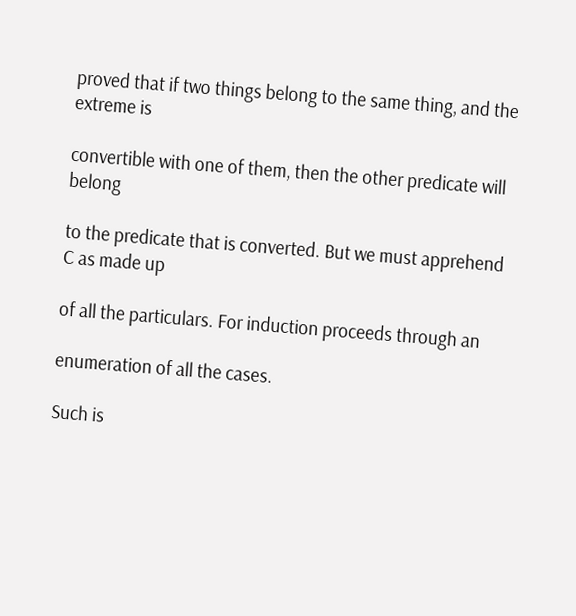proved that if two things belong to the same thing, and the extreme is

convertible with one of them, then the other predicate will belong

to the predicate that is converted. But we must apprehend C as made up

of all the particulars. For induction proceeds through an

enumeration of all the cases.

Such is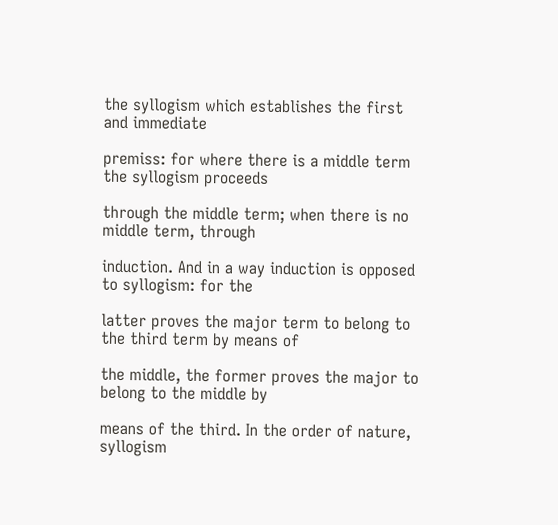the syllogism which establishes the first and immediate

premiss: for where there is a middle term the syllogism proceeds

through the middle term; when there is no middle term, through

induction. And in a way induction is opposed to syllogism: for the

latter proves the major term to belong to the third term by means of

the middle, the former proves the major to belong to the middle by

means of the third. In the order of nature, syllogism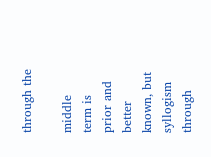through the

middle term is prior and better known, but syllogism through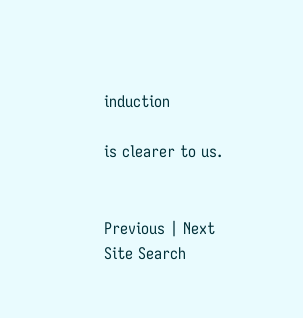induction

is clearer to us.


Previous | Next
Site Search